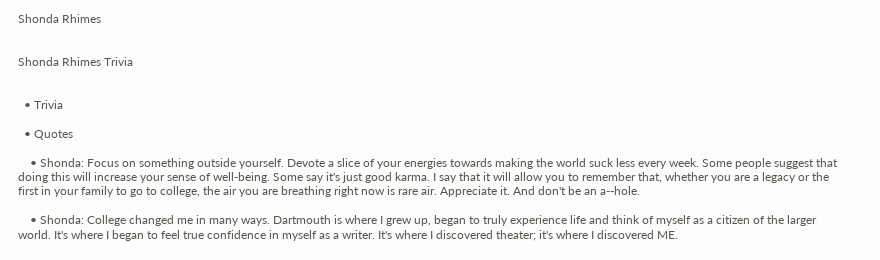Shonda Rhimes


Shonda Rhimes Trivia


  • Trivia

  • Quotes

    • Shonda: Focus on something outside yourself. Devote a slice of your energies towards making the world suck less every week. Some people suggest that doing this will increase your sense of well-being. Some say it's just good karma. I say that it will allow you to remember that, whether you are a legacy or the first in your family to go to college, the air you are breathing right now is rare air. Appreciate it. And don't be an a--hole.

    • Shonda: College changed me in many ways. Dartmouth is where I grew up, began to truly experience life and think of myself as a citizen of the larger world. It's where I began to feel true confidence in myself as a writer. It's where I discovered theater; it's where I discovered ME.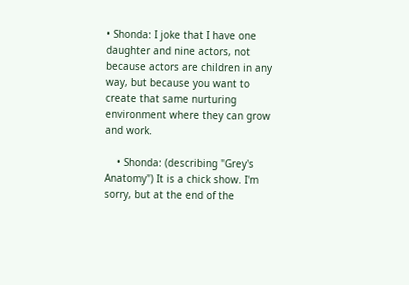• Shonda: I joke that I have one daughter and nine actors, not because actors are children in any way, but because you want to create that same nurturing environment where they can grow and work.

    • Shonda: (describing "Grey's Anatomy") It is a chick show. I'm sorry, but at the end of the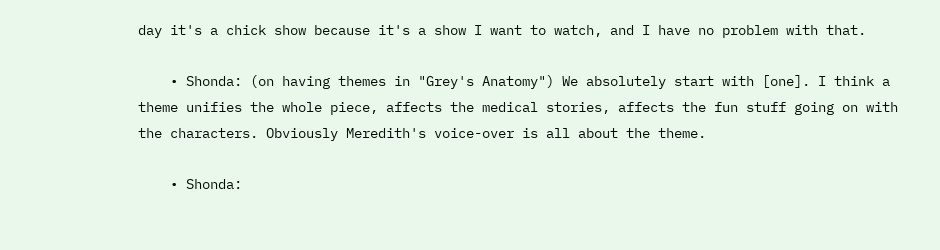day it's a chick show because it's a show I want to watch, and I have no problem with that.

    • Shonda: (on having themes in "Grey's Anatomy") We absolutely start with [one]. I think a theme unifies the whole piece, affects the medical stories, affects the fun stuff going on with the characters. Obviously Meredith's voice-over is all about the theme.

    • Shonda: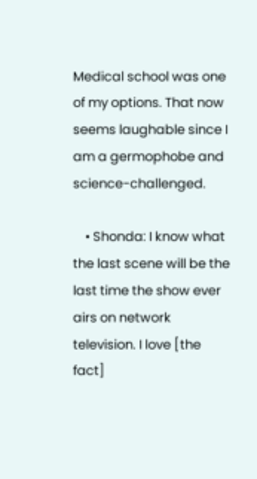Medical school was one of my options. That now seems laughable since I am a germophobe and science-challenged.

    • Shonda: I know what the last scene will be the last time the show ever airs on network television. I love [the fact]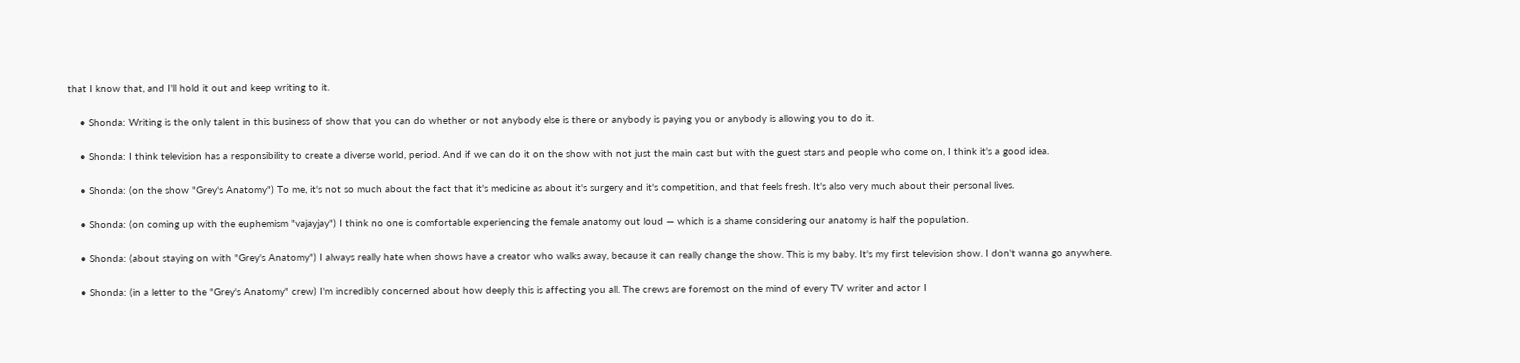that I know that, and I'll hold it out and keep writing to it.

    • Shonda: Writing is the only talent in this business of show that you can do whether or not anybody else is there or anybody is paying you or anybody is allowing you to do it.

    • Shonda: I think television has a responsibility to create a diverse world, period. And if we can do it on the show with not just the main cast but with the guest stars and people who come on, I think it's a good idea.

    • Shonda: (on the show "Grey's Anatomy") To me, it's not so much about the fact that it's medicine as about it's surgery and it's competition, and that feels fresh. It's also very much about their personal lives.

    • Shonda: (on coming up with the euphemism "vajayjay") I think no one is comfortable experiencing the female anatomy out loud — which is a shame considering our anatomy is half the population.

    • Shonda: (about staying on with "Grey's Anatomy") I always really hate when shows have a creator who walks away, because it can really change the show. This is my baby. It's my first television show. I don't wanna go anywhere.

    • Shonda: (in a letter to the "Grey's Anatomy" crew) I'm incredibly concerned about how deeply this is affecting you all. The crews are foremost on the mind of every TV writer and actor I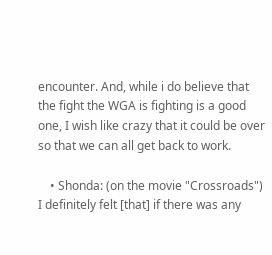encounter. And, while i do believe that the fight the WGA is fighting is a good one, I wish like crazy that it could be over so that we can all get back to work.

    • Shonda: (on the movie "Crossroads") I definitely felt [that] if there was any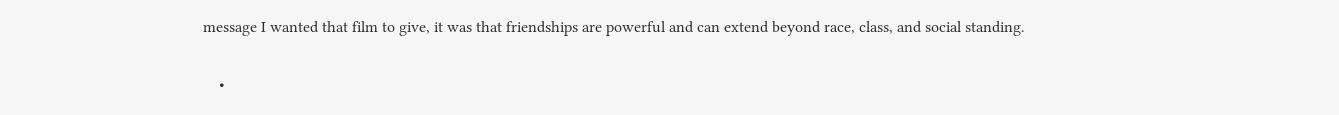message I wanted that film to give, it was that friendships are powerful and can extend beyond race, class, and social standing.

    •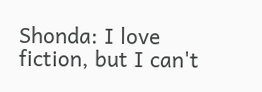Shonda: I love fiction, but I can't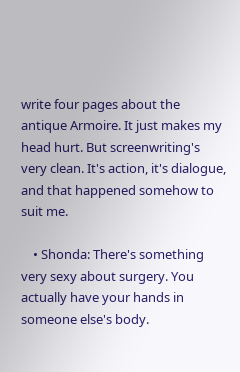write four pages about the antique Armoire. It just makes my head hurt. But screenwriting's very clean. It's action, it's dialogue, and that happened somehow to suit me.

    • Shonda: There's something very sexy about surgery. You actually have your hands in someone else's body.